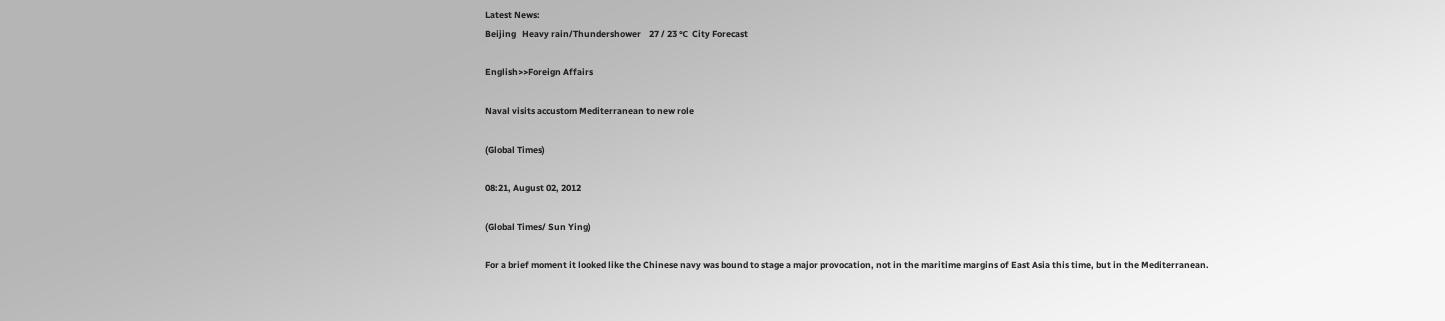Latest News:
Beijing   Heavy rain/Thundershower    27 / 23 ℃  City Forecast

English>>Foreign Affairs

Naval visits accustom Mediterranean to new role

(Global Times)

08:21, August 02, 2012

(Global Times/ Sun Ying)

For a brief moment it looked like the Chinese navy was bound to stage a major provocation, not in the maritime margins of East Asia this time, but in the Mediterranean.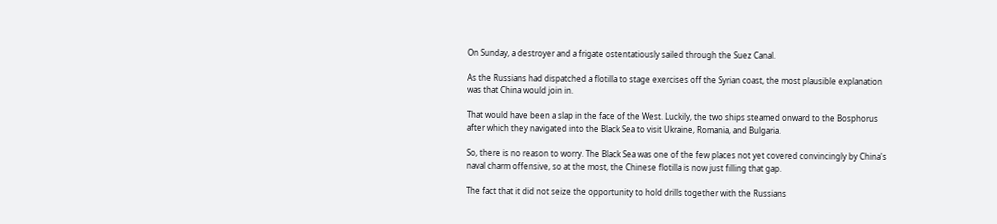On Sunday, a destroyer and a frigate ostentatiously sailed through the Suez Canal.

As the Russians had dispatched a flotilla to stage exercises off the Syrian coast, the most plausible explanation was that China would join in.

That would have been a slap in the face of the West. Luckily, the two ships steamed onward to the Bosphorus after which they navigated into the Black Sea to visit Ukraine, Romania, and Bulgaria.

So, there is no reason to worry. The Black Sea was one of the few places not yet covered convincingly by China's naval charm offensive, so at the most, the Chinese flotilla is now just filling that gap.

The fact that it did not seize the opportunity to hold drills together with the Russians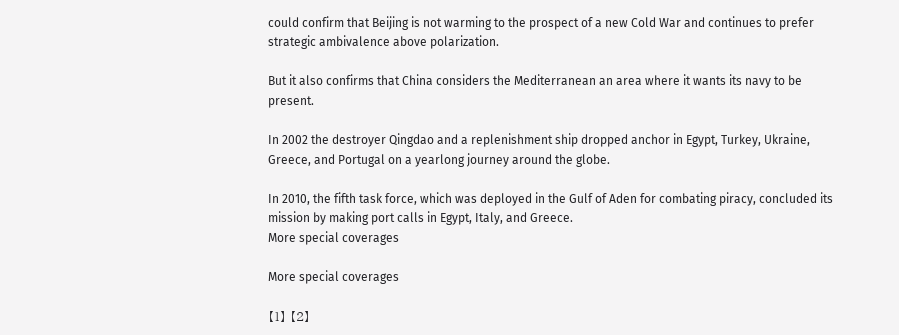could confirm that Beijing is not warming to the prospect of a new Cold War and continues to prefer strategic ambivalence above polarization.

But it also confirms that China considers the Mediterranean an area where it wants its navy to be present.

In 2002 the destroyer Qingdao and a replenishment ship dropped anchor in Egypt, Turkey, Ukraine, Greece, and Portugal on a yearlong journey around the globe.

In 2010, the fifth task force, which was deployed in the Gulf of Aden for combating piracy, concluded its mission by making port calls in Egypt, Italy, and Greece.
More special coverages

More special coverages

【1】 【2】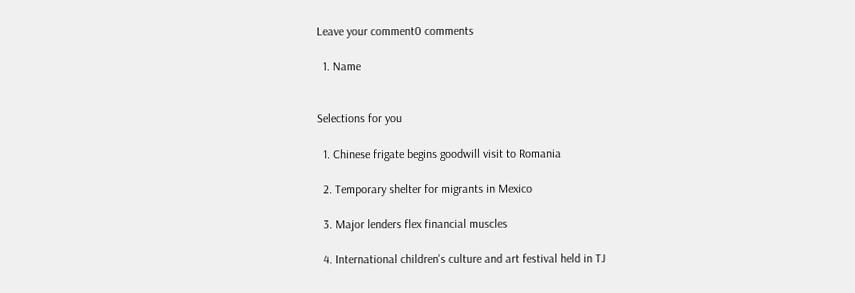Leave your comment0 comments

  1. Name


Selections for you

  1. Chinese frigate begins goodwill visit to Romania

  2. Temporary shelter for migrants in Mexico

  3. Major lenders flex financial muscles

  4. International children's culture and art festival held in TJ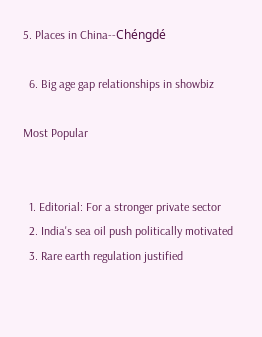5. Places in China--Chéngdé

  6. Big age gap relationships in showbiz

Most Popular


  1. Editorial: For a stronger private sector
  2. India's sea oil push politically motivated
  3. Rare earth regulation justified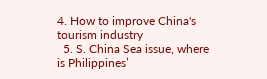4. How to improve China's tourism industry
  5. S. China Sea issue, where is Philippines’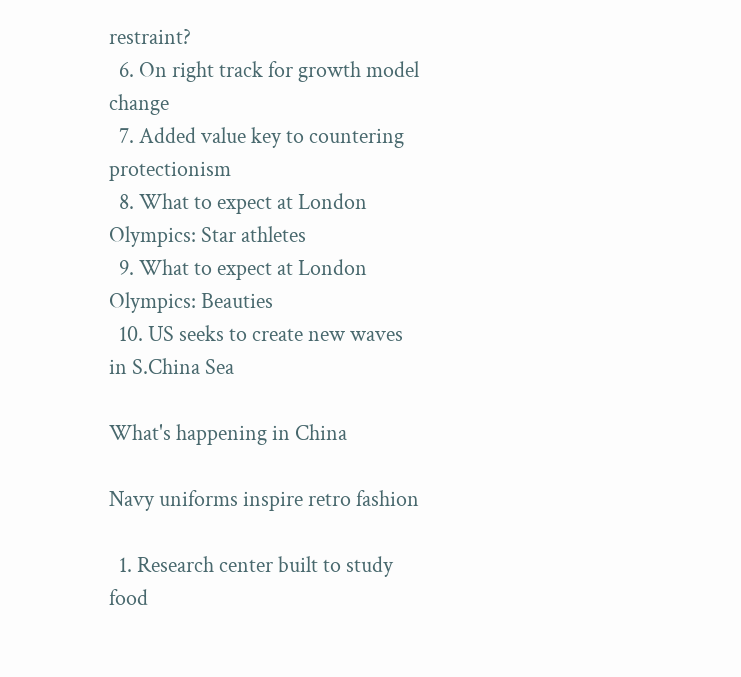restraint?
  6. On right track for growth model change
  7. Added value key to countering protectionism
  8. What to expect at London Olympics: Star athletes
  9. What to expect at London Olympics: Beauties
  10. US seeks to create new waves in S.China Sea

What's happening in China

Navy uniforms inspire retro fashion

  1. Research center built to study food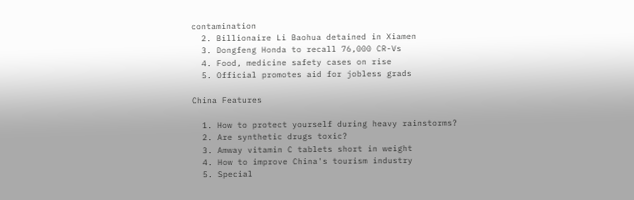contamination
  2. Billionaire Li Baohua detained in Xiamen
  3. Dongfeng Honda to recall 76,000 CR-Vs
  4. Food, medicine safety cases on rise
  5. Official promotes aid for jobless grads

China Features

  1. How to protect yourself during heavy rainstorms?
  2. Are synthetic drugs toxic?
  3. Amway vitamin C tablets short in weight
  4. How to improve China's tourism industry
  5. Special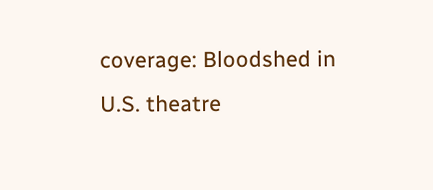coverage: Bloodshed in U.S. theatre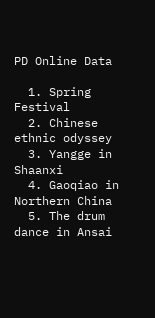PD Online Data

  1. Spring Festival
  2. Chinese ethnic odyssey
  3. Yangge in Shaanxi
  4. Gaoqiao in Northern China
  5. The drum dance in Ansai